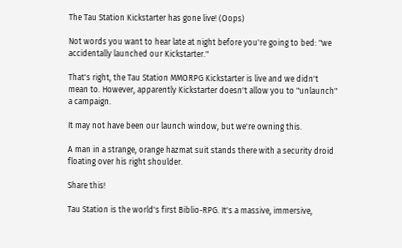The Tau Station Kickstarter has gone live! (Oops)

Not words you want to hear late at night before you're going to bed: "we accidentally launched our Kickstarter."

That's right, the Tau Station MMORPG Kickstarter is live and we didn't mean to. However, apparently Kickstarter doesn't allow you to "unlaunch" a campaign.

It may not have been our launch window, but we're owning this.

A man in a strange, orange hazmat suit stands there with a security droid floating over his right shoulder.

Share this!

Tau Station is the world's first Biblio-RPG. It's a massive, immersive,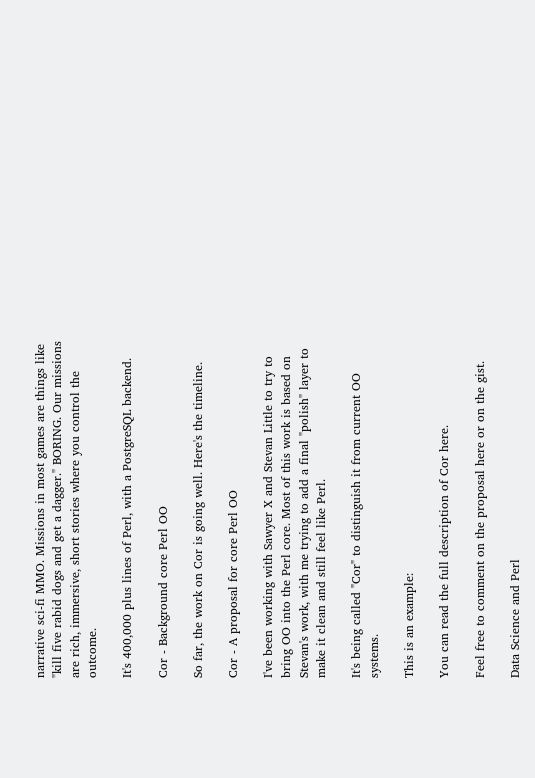narrative sci-fi MMO. Missions in most games are things like "kill five rabid dogs and get a dagger." BORING. Our missions are rich, immersive, short stories where you control the outcome.

It's 400,000 plus lines of Perl, with a PostgreSQL backend.

Cor - Background core Perl OO

So far, the work on Cor is going well. Here's the timeline.

Cor - A proposal for core Perl OO

I've been working with Sawyer X and Stevan Little to try to bring OO into the Perl core. Most of this work is based on Stevan's work, with me trying to add a final "polish" layer to make it clean and still feel like Perl.

It's being called "Cor" to distinguish it from current OO systems.

This is an example:

You can read the full description of Cor here.

Feel free to comment on the proposal here or on the gist.

Data Science and Perl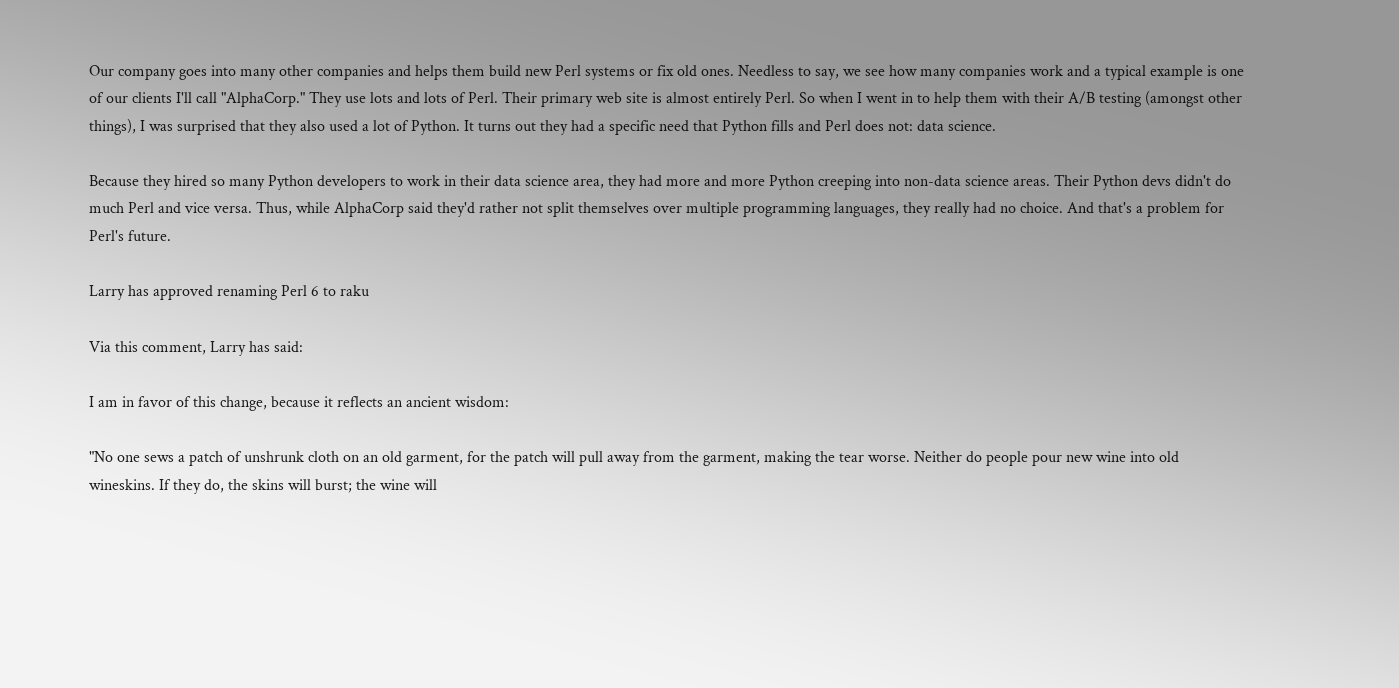Our company goes into many other companies and helps them build new Perl systems or fix old ones. Needless to say, we see how many companies work and a typical example is one of our clients I'll call "AlphaCorp." They use lots and lots of Perl. Their primary web site is almost entirely Perl. So when I went in to help them with their A/B testing (amongst other things), I was surprised that they also used a lot of Python. It turns out they had a specific need that Python fills and Perl does not: data science.

Because they hired so many Python developers to work in their data science area, they had more and more Python creeping into non-data science areas. Their Python devs didn't do much Perl and vice versa. Thus, while AlphaCorp said they'd rather not split themselves over multiple programming languages, they really had no choice. And that's a problem for Perl's future.

Larry has approved renaming Perl 6 to raku

Via this comment, Larry has said:

I am in favor of this change, because it reflects an ancient wisdom:

"No one sews a patch of unshrunk cloth on an old garment, for the patch will pull away from the garment, making the tear worse. Neither do people pour new wine into old wineskins. If they do, the skins will burst; the wine will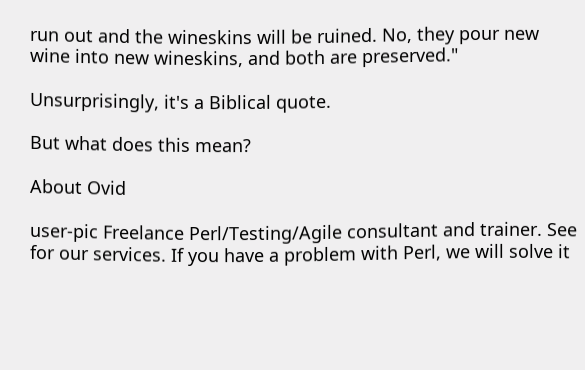run out and the wineskins will be ruined. No, they pour new wine into new wineskins, and both are preserved."

Unsurprisingly, it's a Biblical quote.

But what does this mean?

About Ovid

user-pic Freelance Perl/Testing/Agile consultant and trainer. See for our services. If you have a problem with Perl, we will solve it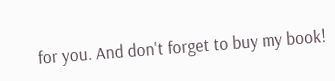for you. And don't forget to buy my book!